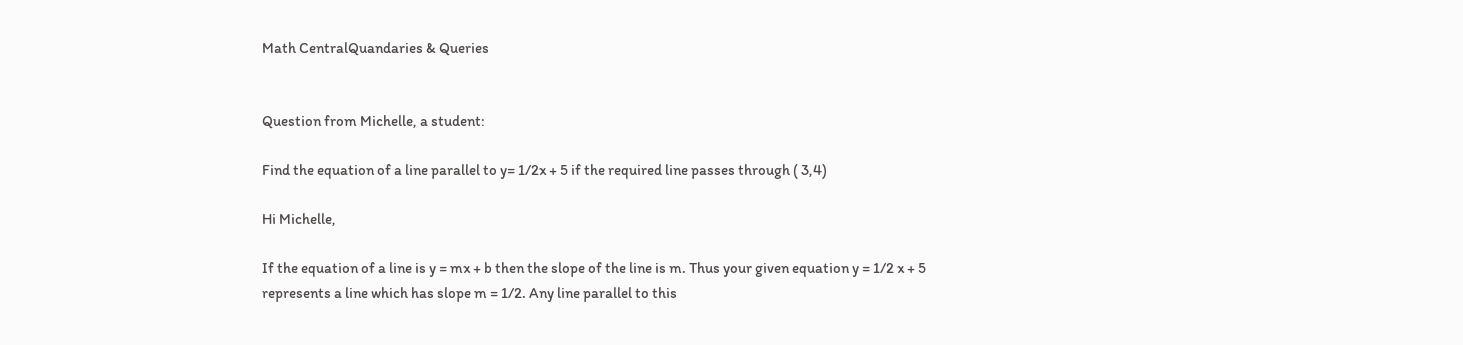Math CentralQuandaries & Queries


Question from Michelle, a student:

Find the equation of a line parallel to y= 1/2x + 5 if the required line passes through ( 3,4)

Hi Michelle,

If the equation of a line is y = mx + b then the slope of the line is m. Thus your given equation y = 1/2 x + 5 represents a line which has slope m = 1/2. Any line parallel to this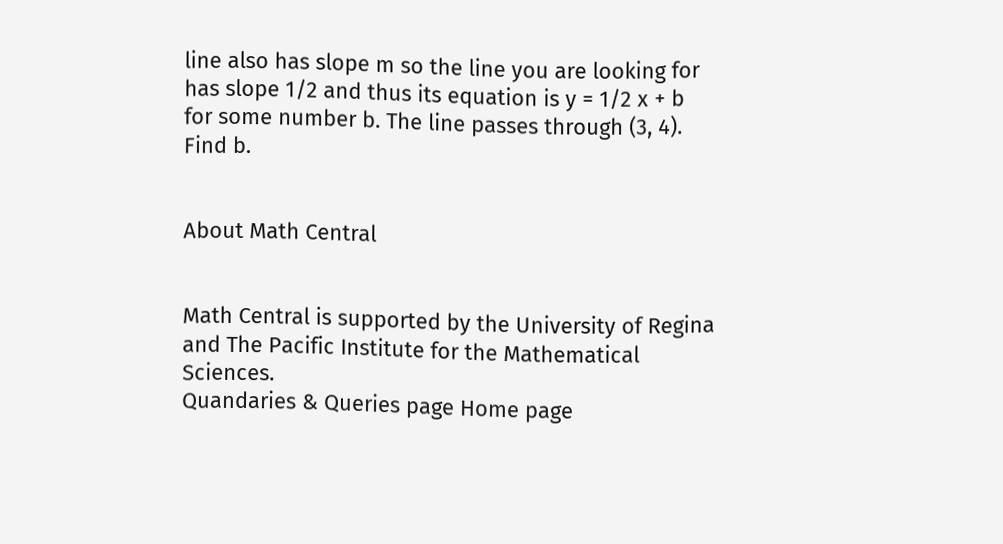line also has slope m so the line you are looking for has slope 1/2 and thus its equation is y = 1/2 x + b for some number b. The line passes through (3, 4). Find b.


About Math Central


Math Central is supported by the University of Regina and The Pacific Institute for the Mathematical Sciences.
Quandaries & Queries page Home page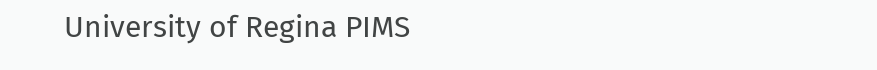University of Regina PIMS